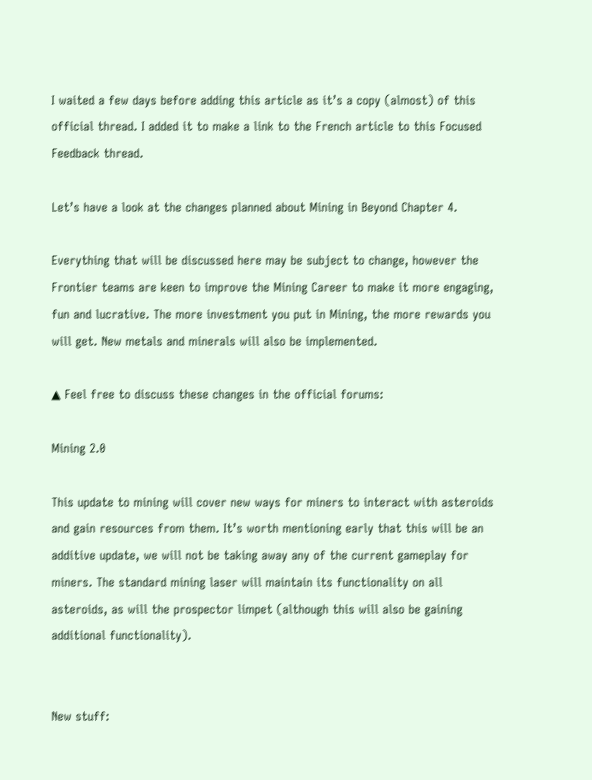I waited a few days before adding this article as it’s a copy (almost) of this official thread. I added it to make a link to the French article to this Focused Feedback thread.

Let’s have a look at the changes planned about Mining in Beyond Chapter 4.

Everything that will be discussed here may be subject to change, however the Frontier teams are keen to improve the Mining Career to make it more engaging, fun and lucrative. The more investment you put in Mining, the more rewards you will get. New metals and minerals will also be implemented.

▲ Feel free to discuss these changes in the official forums:

Mining 2.0

This update to mining will cover new ways for miners to interact with asteroids and gain resources from them. It’s worth mentioning early that this will be an additive update, we will not be taking away any of the current gameplay for miners. The standard mining laser will maintain its functionality on all asteroids, as will the prospector limpet (although this will also be gaining additional functionality).


New stuff: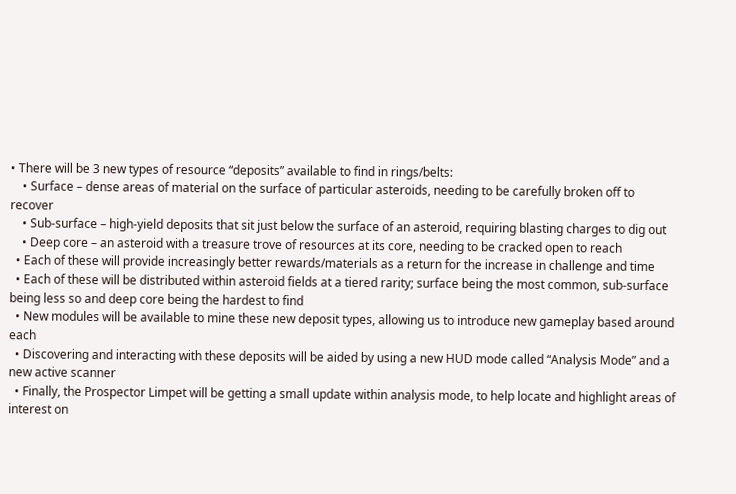• There will be 3 new types of resource “deposits” available to find in rings/belts:
    • Surface – dense areas of material on the surface of particular asteroids, needing to be carefully broken off to recover
    • Sub-surface – high-yield deposits that sit just below the surface of an asteroid, requiring blasting charges to dig out
    • Deep core – an asteroid with a treasure trove of resources at its core, needing to be cracked open to reach
  • Each of these will provide increasingly better rewards/materials as a return for the increase in challenge and time
  • Each of these will be distributed within asteroid fields at a tiered rarity; surface being the most common, sub-surface being less so and deep core being the hardest to find
  • New modules will be available to mine these new deposit types, allowing us to introduce new gameplay based around each
  • Discovering and interacting with these deposits will be aided by using a new HUD mode called “Analysis Mode” and a new active scanner
  • Finally, the Prospector Limpet will be getting a small update within analysis mode, to help locate and highlight areas of interest on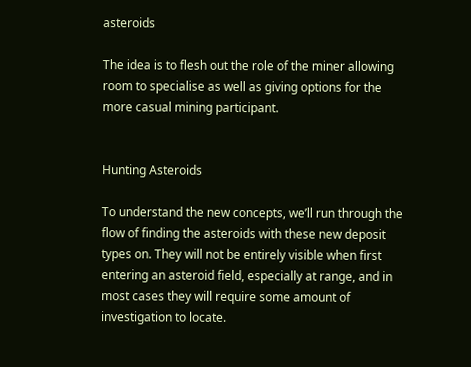asteroids

The idea is to flesh out the role of the miner allowing room to specialise as well as giving options for the more casual mining participant.


Hunting Asteroids

To understand the new concepts, we’ll run through the flow of finding the asteroids with these new deposit types on. They will not be entirely visible when first entering an asteroid field, especially at range, and in most cases they will require some amount of investigation to locate.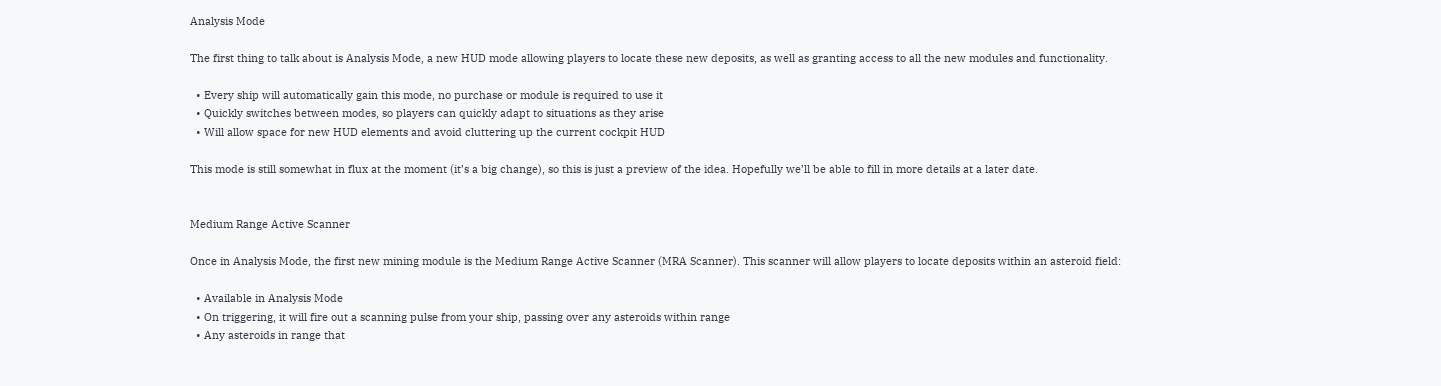Analysis Mode

The first thing to talk about is Analysis Mode, a new HUD mode allowing players to locate these new deposits, as well as granting access to all the new modules and functionality.

  • Every ship will automatically gain this mode, no purchase or module is required to use it
  • Quickly switches between modes, so players can quickly adapt to situations as they arise
  • Will allow space for new HUD elements and avoid cluttering up the current cockpit HUD

This mode is still somewhat in flux at the moment (it’s a big change), so this is just a preview of the idea. Hopefully we’ll be able to fill in more details at a later date.


Medium Range Active Scanner

Once in Analysis Mode, the first new mining module is the Medium Range Active Scanner (MRA Scanner). This scanner will allow players to locate deposits within an asteroid field:

  • Available in Analysis Mode
  • On triggering, it will fire out a scanning pulse from your ship, passing over any asteroids within range
  • Any asteroids in range that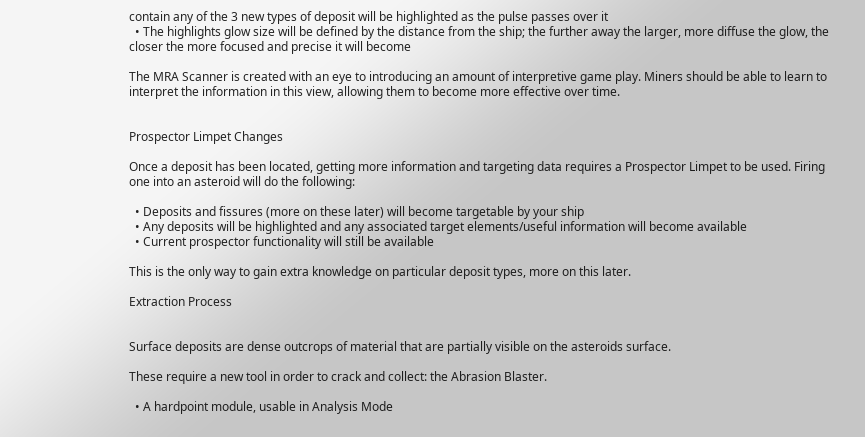contain any of the 3 new types of deposit will be highlighted as the pulse passes over it
  • The highlights glow size will be defined by the distance from the ship; the further away the larger, more diffuse the glow, the closer the more focused and precise it will become

The MRA Scanner is created with an eye to introducing an amount of interpretive game play. Miners should be able to learn to interpret the information in this view, allowing them to become more effective over time.


Prospector Limpet Changes

Once a deposit has been located, getting more information and targeting data requires a Prospector Limpet to be used. Firing one into an asteroid will do the following:

  • Deposits and fissures (more on these later) will become targetable by your ship
  • Any deposits will be highlighted and any associated target elements/useful information will become available
  • Current prospector functionality will still be available

This is the only way to gain extra knowledge on particular deposit types, more on this later.

Extraction Process


Surface deposits are dense outcrops of material that are partially visible on the asteroids surface.

These require a new tool in order to crack and collect: the Abrasion Blaster.

  • A hardpoint module, usable in Analysis Mode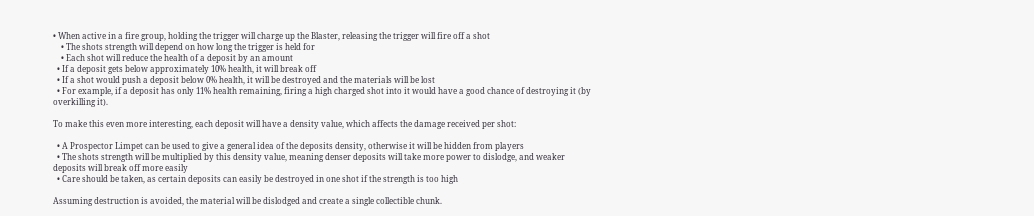• When active in a fire group, holding the trigger will charge up the Blaster, releasing the trigger will fire off a shot
    • The shots strength will depend on how long the trigger is held for
    • Each shot will reduce the health of a deposit by an amount
  • If a deposit gets below approximately 10% health, it will break off
  • If a shot would push a deposit below 0% health, it will be destroyed and the materials will be lost
  • For example, if a deposit has only 11% health remaining, firing a high charged shot into it would have a good chance of destroying it (by overkilling it).

To make this even more interesting, each deposit will have a density value, which affects the damage received per shot:

  • A Prospector Limpet can be used to give a general idea of the deposits density, otherwise it will be hidden from players
  • The shots strength will be multiplied by this density value, meaning denser deposits will take more power to dislodge, and weaker deposits will break off more easily
  • Care should be taken, as certain deposits can easily be destroyed in one shot if the strength is too high

Assuming destruction is avoided, the material will be dislodged and create a single collectible chunk.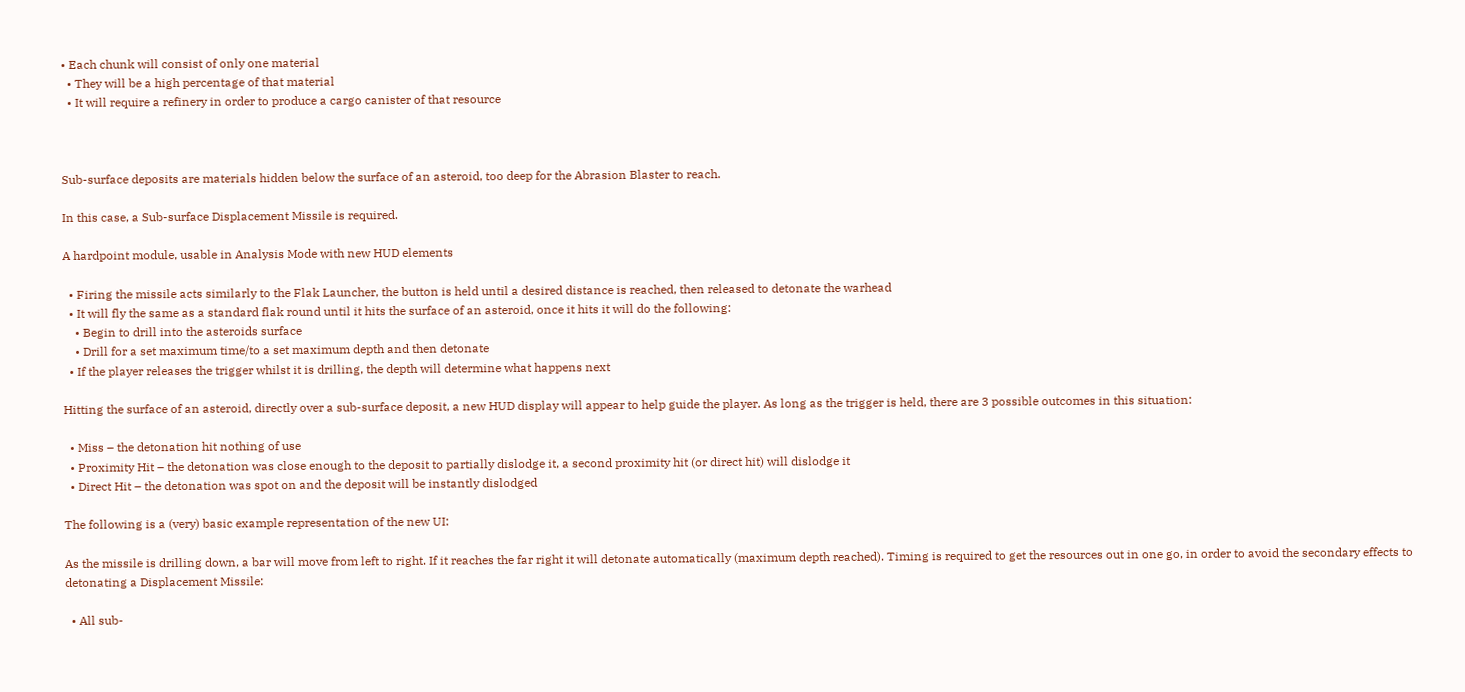• Each chunk will consist of only one material
  • They will be a high percentage of that material
  • It will require a refinery in order to produce a cargo canister of that resource



Sub-surface deposits are materials hidden below the surface of an asteroid, too deep for the Abrasion Blaster to reach.

In this case, a Sub-surface Displacement Missile is required.

A hardpoint module, usable in Analysis Mode with new HUD elements

  • Firing the missile acts similarly to the Flak Launcher, the button is held until a desired distance is reached, then released to detonate the warhead
  • It will fly the same as a standard flak round until it hits the surface of an asteroid, once it hits it will do the following:
    • Begin to drill into the asteroids surface
    • Drill for a set maximum time/to a set maximum depth and then detonate
  • If the player releases the trigger whilst it is drilling, the depth will determine what happens next

Hitting the surface of an asteroid, directly over a sub-surface deposit, a new HUD display will appear to help guide the player. As long as the trigger is held, there are 3 possible outcomes in this situation:

  • Miss – the detonation hit nothing of use
  • Proximity Hit – the detonation was close enough to the deposit to partially dislodge it, a second proximity hit (or direct hit) will dislodge it
  • Direct Hit – the detonation was spot on and the deposit will be instantly dislodged

The following is a (very) basic example representation of the new UI:

As the missile is drilling down, a bar will move from left to right. If it reaches the far right it will detonate automatically (maximum depth reached). Timing is required to get the resources out in one go, in order to avoid the secondary effects to detonating a Displacement Missile:

  • All sub-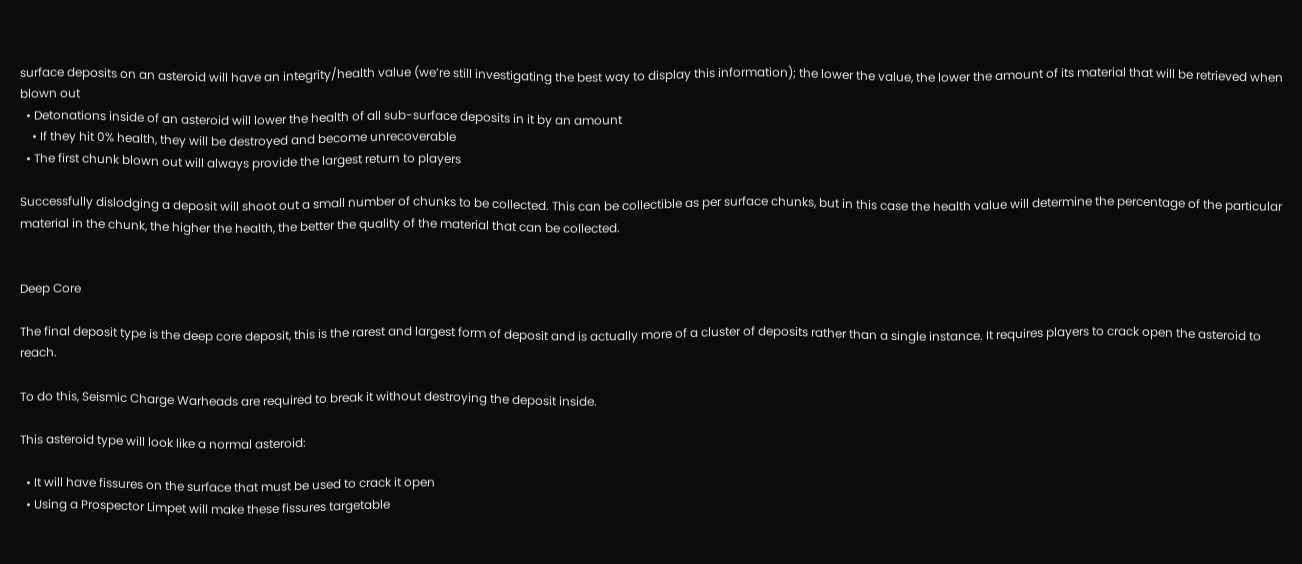surface deposits on an asteroid will have an integrity/health value (we’re still investigating the best way to display this information); the lower the value, the lower the amount of its material that will be retrieved when blown out
  • Detonations inside of an asteroid will lower the health of all sub-surface deposits in it by an amount
    • If they hit 0% health, they will be destroyed and become unrecoverable
  • The first chunk blown out will always provide the largest return to players

Successfully dislodging a deposit will shoot out a small number of chunks to be collected. This can be collectible as per surface chunks, but in this case the health value will determine the percentage of the particular material in the chunk, the higher the health, the better the quality of the material that can be collected.


Deep Core

The final deposit type is the deep core deposit, this is the rarest and largest form of deposit and is actually more of a cluster of deposits rather than a single instance. It requires players to crack open the asteroid to reach.

To do this, Seismic Charge Warheads are required to break it without destroying the deposit inside.

This asteroid type will look like a normal asteroid:

  • It will have fissures on the surface that must be used to crack it open
  • Using a Prospector Limpet will make these fissures targetable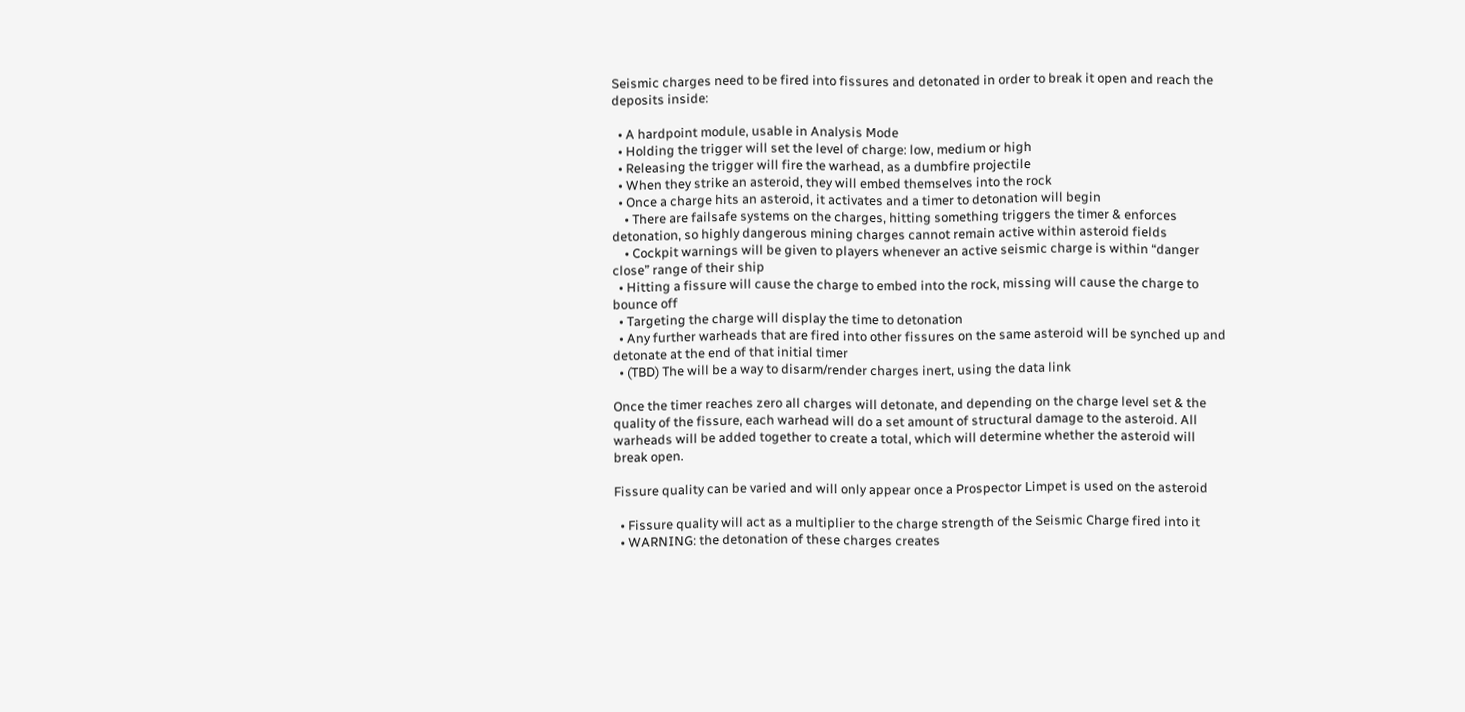Seismic charges need to be fired into fissures and detonated in order to break it open and reach the deposits inside:

  • A hardpoint module, usable in Analysis Mode
  • Holding the trigger will set the level of charge: low, medium or high
  • Releasing the trigger will fire the warhead, as a dumbfire projectile
  • When they strike an asteroid, they will embed themselves into the rock
  • Once a charge hits an asteroid, it activates and a timer to detonation will begin
    • There are failsafe systems on the charges, hitting something triggers the timer & enforces detonation, so highly dangerous mining charges cannot remain active within asteroid fields
    • Cockpit warnings will be given to players whenever an active seismic charge is within “danger close” range of their ship
  • Hitting a fissure will cause the charge to embed into the rock, missing will cause the charge to bounce off
  • Targeting the charge will display the time to detonation
  • Any further warheads that are fired into other fissures on the same asteroid will be synched up and detonate at the end of that initial timer
  • (TBD) The will be a way to disarm/render charges inert, using the data link

Once the timer reaches zero all charges will detonate, and depending on the charge level set & the quality of the fissure, each warhead will do a set amount of structural damage to the asteroid. All warheads will be added together to create a total, which will determine whether the asteroid will break open.

Fissure quality can be varied and will only appear once a Prospector Limpet is used on the asteroid

  • Fissure quality will act as a multiplier to the charge strength of the Seismic Charge fired into it
  • WARNING: the detonation of these charges creates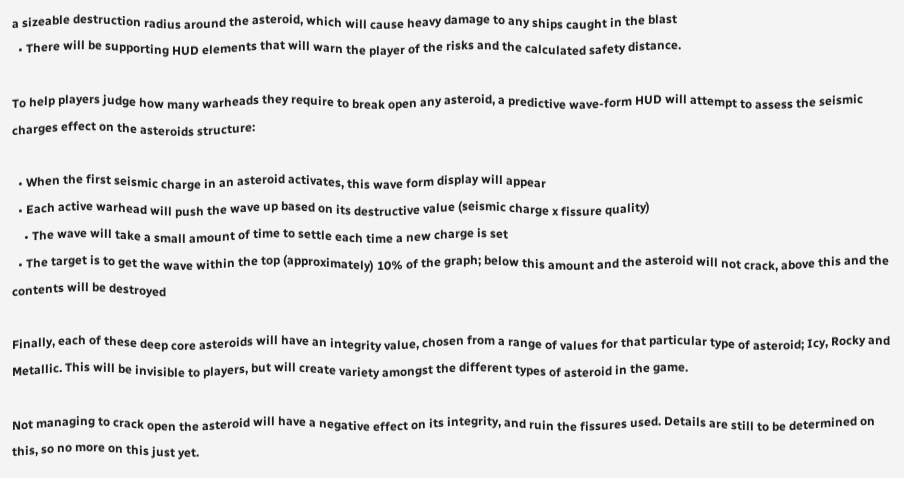a sizeable destruction radius around the asteroid, which will cause heavy damage to any ships caught in the blast
  • There will be supporting HUD elements that will warn the player of the risks and the calculated safety distance.

To help players judge how many warheads they require to break open any asteroid, a predictive wave-form HUD will attempt to assess the seismic charges effect on the asteroids structure:

  • When the first seismic charge in an asteroid activates, this wave form display will appear
  • Each active warhead will push the wave up based on its destructive value (seismic charge x fissure quality)
    • The wave will take a small amount of time to settle each time a new charge is set
  • The target is to get the wave within the top (approximately) 10% of the graph; below this amount and the asteroid will not crack, above this and the contents will be destroyed

Finally, each of these deep core asteroids will have an integrity value, chosen from a range of values for that particular type of asteroid; Icy, Rocky and Metallic. This will be invisible to players, but will create variety amongst the different types of asteroid in the game.

Not managing to crack open the asteroid will have a negative effect on its integrity, and ruin the fissures used. Details are still to be determined on this, so no more on this just yet.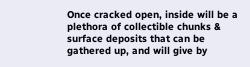Once cracked open, inside will be a plethora of collectible chunks & surface deposits that can be gathered up, and will give by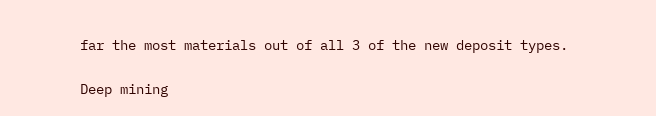far the most materials out of all 3 of the new deposit types.

Deep mining